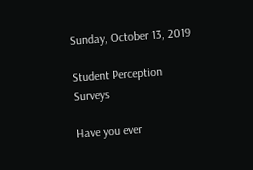Sunday, October 13, 2019

Student Perception Surveys

Have you ever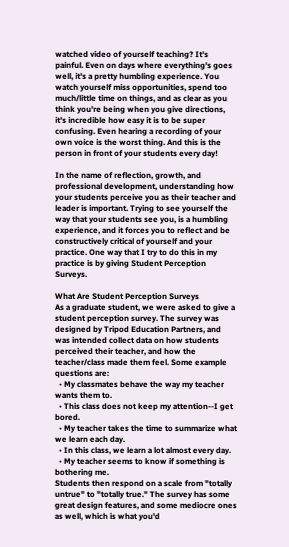watched video of yourself teaching? It's painful. Even on days where everything's goes well, it's a pretty humbling experience. You watch yourself miss opportunities, spend too much/little time on things, and as clear as you think you're being when you give directions, it's incredible how easy it is to be super confusing. Even hearing a recording of your own voice is the worst thing. And this is the person in front of your students every day!

In the name of reflection, growth, and professional development, understanding how your students perceive you as their teacher and leader is important. Trying to see yourself the way that your students see you, is a humbling experience, and it forces you to reflect and be constructively critical of yourself and your practice. One way that I try to do this in my practice is by giving Student Perception Surveys.

What Are Student Perception Surveys
As a graduate student, we were asked to give a student perception survey. The survey was designed by Tripod Education Partners, and was intended collect data on how students perceived their teacher, and how the teacher/class made them feel. Some example questions are:
  • My classmates behave the way my teacher wants them to.
  • This class does not keep my attention--I get bored.
  • My teacher takes the time to summarize what we learn each day.
  • In this class, we learn a lot almost every day.
  • My teacher seems to know if something is bothering me.
Students then respond on a scale from "totally untrue" to "totally true." The survey has some great design features, and some mediocre ones as well, which is what you'd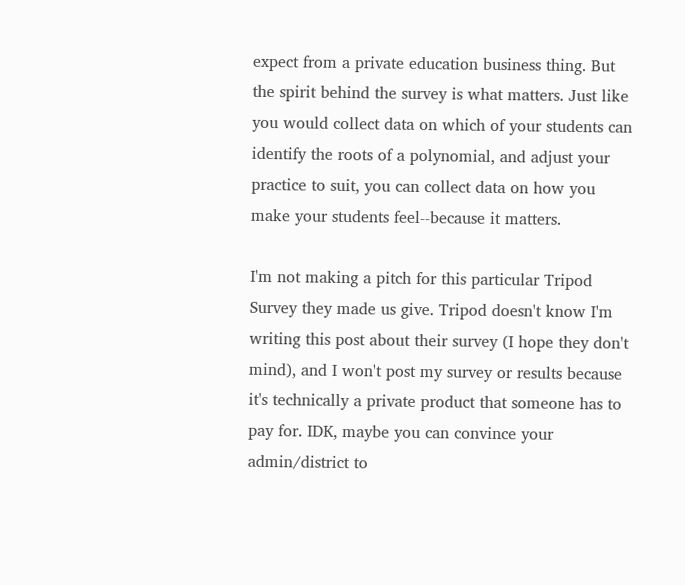expect from a private education business thing. But the spirit behind the survey is what matters. Just like you would collect data on which of your students can identify the roots of a polynomial, and adjust your practice to suit, you can collect data on how you make your students feel--because it matters.

I'm not making a pitch for this particular Tripod Survey they made us give. Tripod doesn't know I'm writing this post about their survey (I hope they don't mind), and I won't post my survey or results because it's technically a private product that someone has to pay for. IDK, maybe you can convince your admin/district to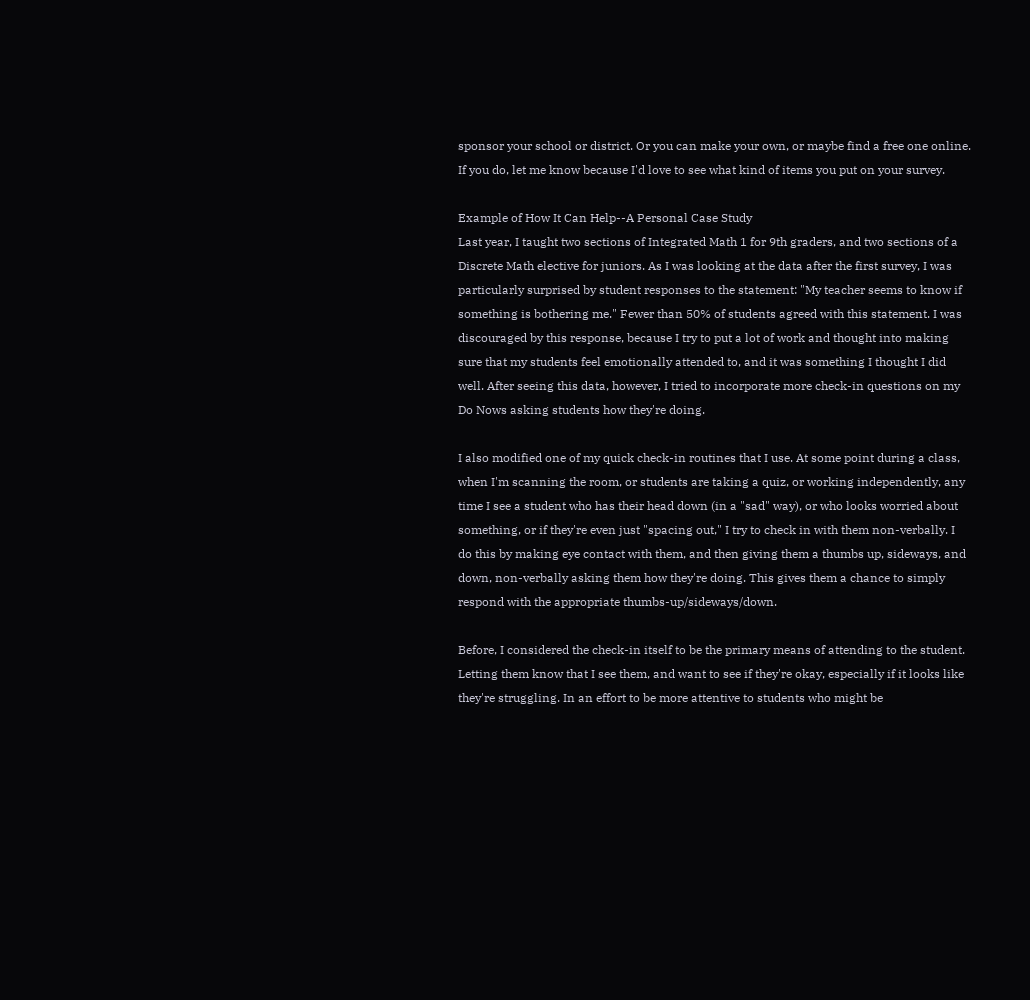sponsor your school or district. Or you can make your own, or maybe find a free one online. If you do, let me know because I'd love to see what kind of items you put on your survey.

Example of How It Can Help--A Personal Case Study
Last year, I taught two sections of Integrated Math 1 for 9th graders, and two sections of a Discrete Math elective for juniors. As I was looking at the data after the first survey, I was particularly surprised by student responses to the statement: "My teacher seems to know if something is bothering me." Fewer than 50% of students agreed with this statement. I was discouraged by this response, because I try to put a lot of work and thought into making sure that my students feel emotionally attended to, and it was something I thought I did well. After seeing this data, however, I tried to incorporate more check-in questions on my Do Nows asking students how they're doing.

I also modified one of my quick check-in routines that I use. At some point during a class, when I'm scanning the room, or students are taking a quiz, or working independently, any time I see a student who has their head down (in a "sad" way), or who looks worried about something, or if they're even just "spacing out," I try to check in with them non-verbally. I do this by making eye contact with them, and then giving them a thumbs up, sideways, and down, non-verbally asking them how they're doing. This gives them a chance to simply respond with the appropriate thumbs-up/sideways/down.

Before, I considered the check-in itself to be the primary means of attending to the student. Letting them know that I see them, and want to see if they're okay, especially if it looks like they're struggling. In an effort to be more attentive to students who might be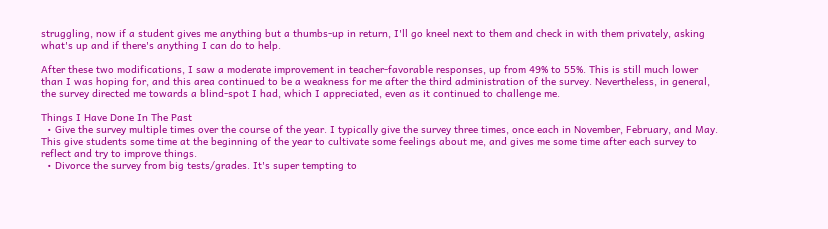struggling, now if a student gives me anything but a thumbs-up in return, I'll go kneel next to them and check in with them privately, asking what's up and if there's anything I can do to help.

After these two modifications, I saw a moderate improvement in teacher-favorable responses, up from 49% to 55%. This is still much lower than I was hoping for, and this area continued to be a weakness for me after the third administration of the survey. Nevertheless, in general, the survey directed me towards a blind-spot I had, which I appreciated, even as it continued to challenge me.

Things I Have Done In The Past
  • Give the survey multiple times over the course of the year. I typically give the survey three times, once each in November, February, and May. This give students some time at the beginning of the year to cultivate some feelings about me, and gives me some time after each survey to reflect and try to improve things.
  • Divorce the survey from big tests/grades. It's super tempting to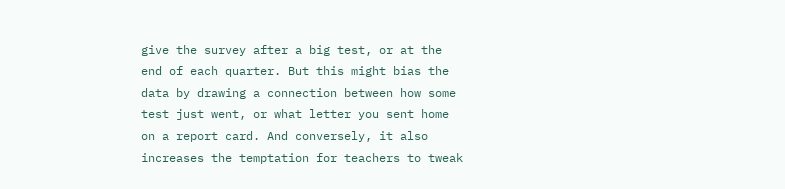give the survey after a big test, or at the end of each quarter. But this might bias the data by drawing a connection between how some test just went, or what letter you sent home on a report card. And conversely, it also increases the temptation for teachers to tweak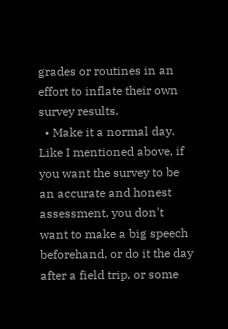grades or routines in an effort to inflate their own survey results.
  • Make it a normal day. Like I mentioned above, if you want the survey to be an accurate and honest assessment, you don't want to make a big speech beforehand, or do it the day after a field trip, or some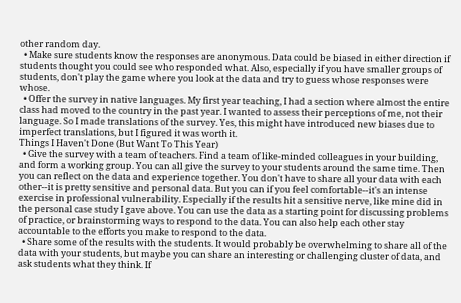other random day.
  • Make sure students know the responses are anonymous. Data could be biased in either direction if students thought you could see who responded what. Also, especially if you have smaller groups of students, don't play the game where you look at the data and try to guess whose responses were whose.
  • Offer the survey in native languages. My first year teaching, I had a section where almost the entire class had moved to the country in the past year. I wanted to assess their perceptions of me, not their language. So I made translations of the survey. Yes, this might have introduced new biases due to imperfect translations, but I figured it was worth it.
Things I Haven't Done (But Want To This Year)
  • Give the survey with a team of teachers. Find a team of like-minded colleagues in your building, and form a working group. You can all give the survey to your students around the same time. Then you can reflect on the data and experience together. You don't have to share all your data with each other--it is pretty sensitive and personal data. But you can if you feel comfortable--it's an intense exercise in professional vulnerability. Especially if the results hit a sensitive nerve, like mine did in the personal case study I gave above. You can use the data as a starting point for discussing problems of practice, or brainstorming ways to respond to the data. You can also help each other stay accountable to the efforts you make to respond to the data.
  • Share some of the results with the students. It would probably be overwhelming to share all of the data with your students, but maybe you can share an interesting or challenging cluster of data, and ask students what they think. If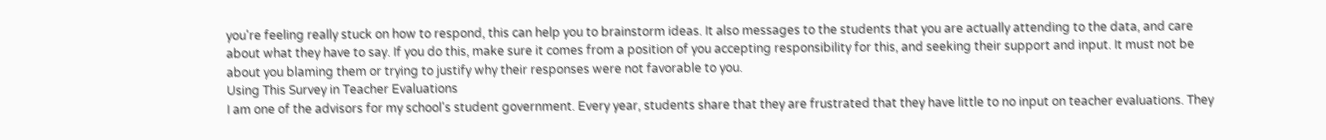you're feeling really stuck on how to respond, this can help you to brainstorm ideas. It also messages to the students that you are actually attending to the data, and care about what they have to say. If you do this, make sure it comes from a position of you accepting responsibility for this, and seeking their support and input. It must not be about you blaming them or trying to justify why their responses were not favorable to you.
Using This Survey in Teacher Evaluations
I am one of the advisors for my school's student government. Every year, students share that they are frustrated that they have little to no input on teacher evaluations. They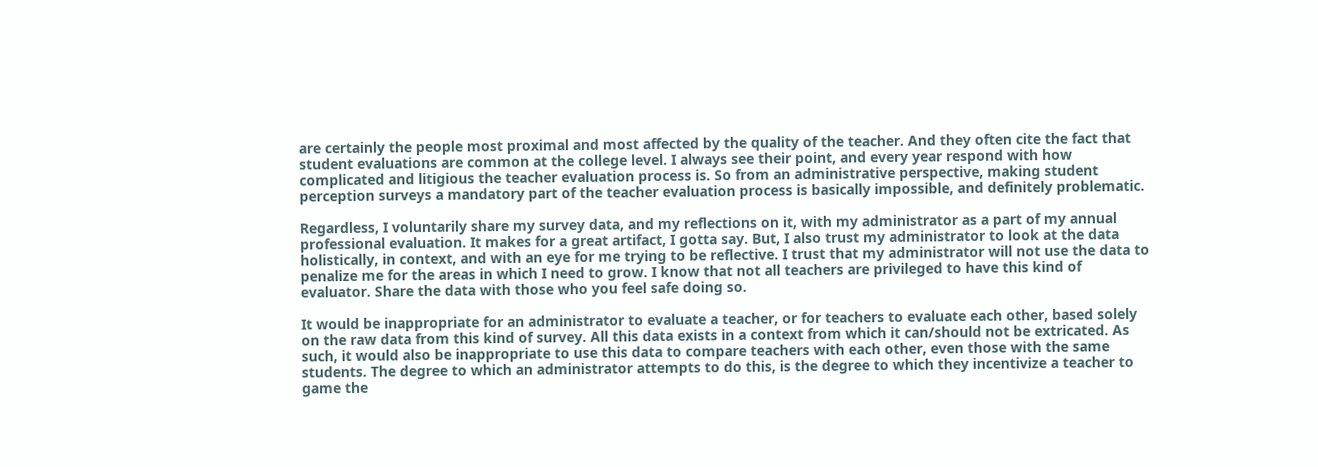are certainly the people most proximal and most affected by the quality of the teacher. And they often cite the fact that student evaluations are common at the college level. I always see their point, and every year respond with how complicated and litigious the teacher evaluation process is. So from an administrative perspective, making student perception surveys a mandatory part of the teacher evaluation process is basically impossible, and definitely problematic.

Regardless, I voluntarily share my survey data, and my reflections on it, with my administrator as a part of my annual professional evaluation. It makes for a great artifact, I gotta say. But, I also trust my administrator to look at the data holistically, in context, and with an eye for me trying to be reflective. I trust that my administrator will not use the data to penalize me for the areas in which I need to grow. I know that not all teachers are privileged to have this kind of evaluator. Share the data with those who you feel safe doing so.

It would be inappropriate for an administrator to evaluate a teacher, or for teachers to evaluate each other, based solely on the raw data from this kind of survey. All this data exists in a context from which it can/should not be extricated. As such, it would also be inappropriate to use this data to compare teachers with each other, even those with the same students. The degree to which an administrator attempts to do this, is the degree to which they incentivize a teacher to game the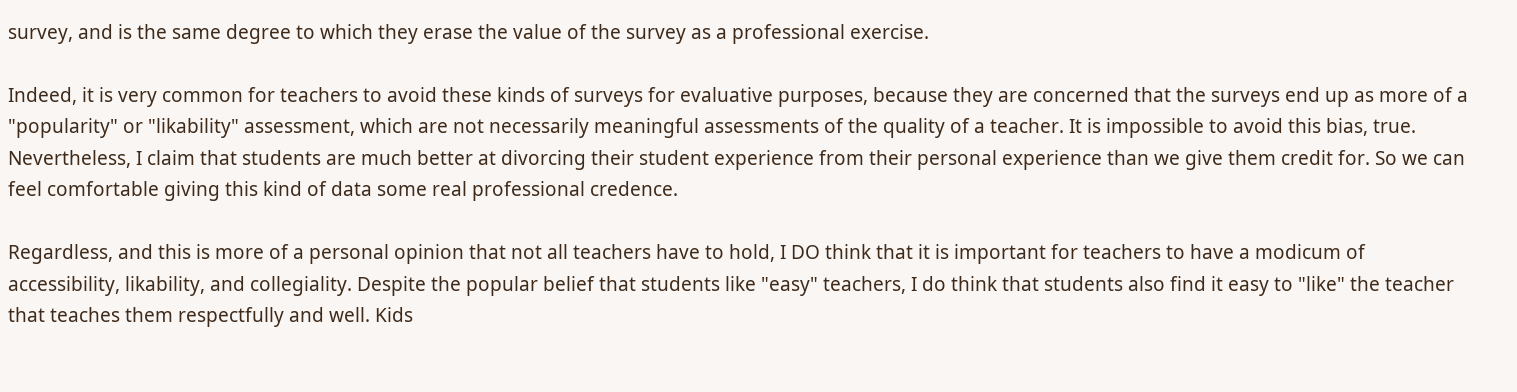survey, and is the same degree to which they erase the value of the survey as a professional exercise.

Indeed, it is very common for teachers to avoid these kinds of surveys for evaluative purposes, because they are concerned that the surveys end up as more of a "popularity" or "likability" assessment, which are not necessarily meaningful assessments of the quality of a teacher. It is impossible to avoid this bias, true. Nevertheless, I claim that students are much better at divorcing their student experience from their personal experience than we give them credit for. So we can feel comfortable giving this kind of data some real professional credence.

Regardless, and this is more of a personal opinion that not all teachers have to hold, I DO think that it is important for teachers to have a modicum of accessibility, likability, and collegiality. Despite the popular belief that students like "easy" teachers, I do think that students also find it easy to "like" the teacher that teaches them respectfully and well. Kids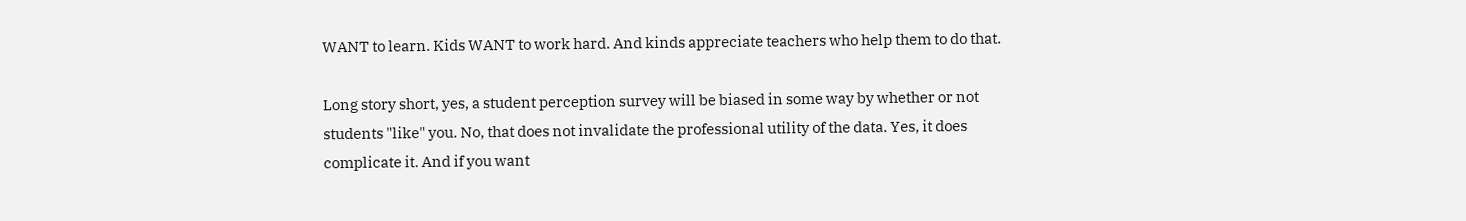WANT to learn. Kids WANT to work hard. And kinds appreciate teachers who help them to do that.

Long story short, yes, a student perception survey will be biased in some way by whether or not students "like" you. No, that does not invalidate the professional utility of the data. Yes, it does complicate it. And if you want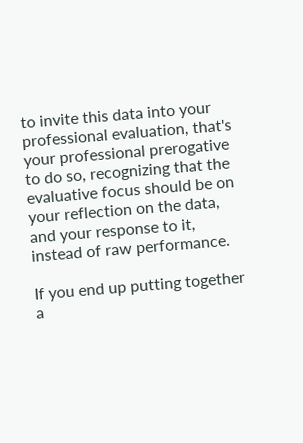to invite this data into your professional evaluation, that's your professional prerogative to do so, recognizing that the evaluative focus should be on your reflection on the data, and your response to it, instead of raw performance.

If you end up putting together a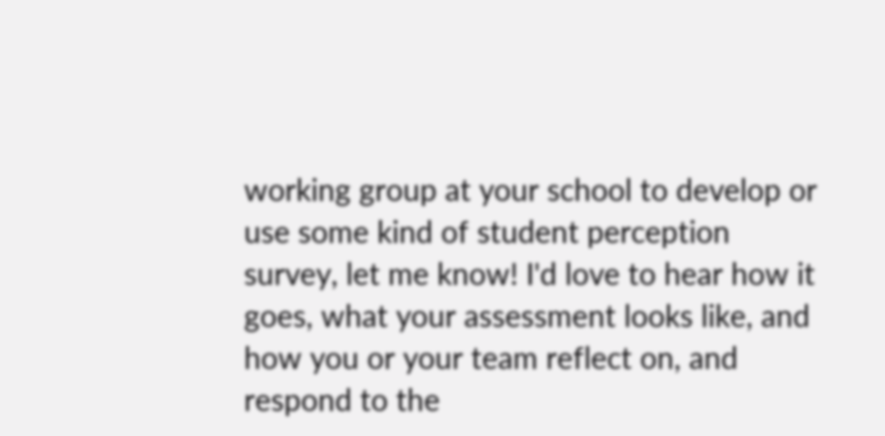working group at your school to develop or use some kind of student perception survey, let me know! I'd love to hear how it goes, what your assessment looks like, and how you or your team reflect on, and respond to the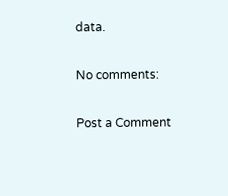data.

No comments:

Post a Comment